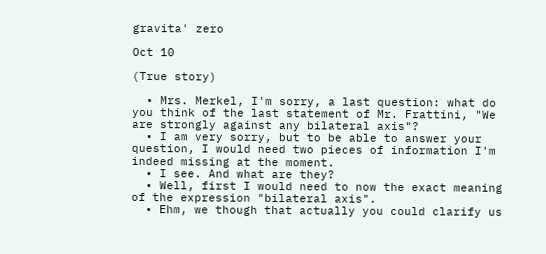gravita' zero

Oct 10

(True story)

  • Mrs. Merkel, I'm sorry, a last question: what do you think of the last statement of Mr. Frattini, "We are strongly against any bilateral axis"?
  • I am very sorry, but to be able to answer your question, I would need two pieces of information I'm indeed missing at the moment.
  • I see. And what are they?
  • Well, first I would need to now the exact meaning of the expression "bilateral axis".
  • Ehm, we though that actually you could clarify us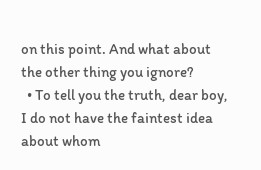on this point. And what about the other thing you ignore?
  • To tell you the truth, dear boy, I do not have the faintest idea about whom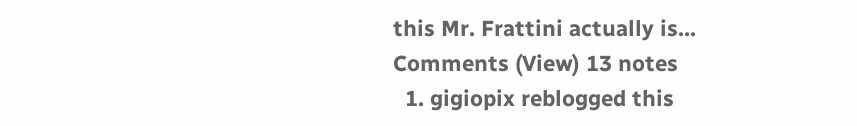this Mr. Frattini actually is...
Comments (View) 13 notes
  1. gigiopix reblogged this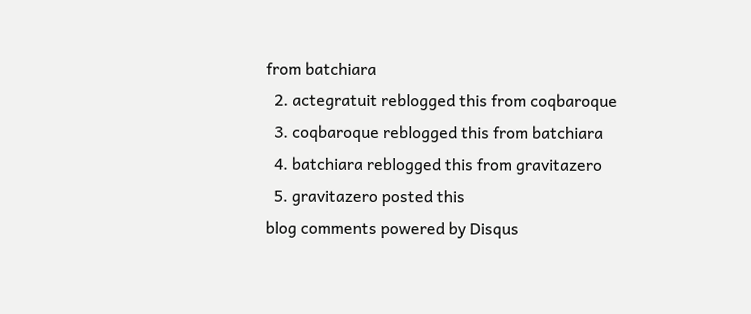from batchiara
  2. actegratuit reblogged this from coqbaroque
  3. coqbaroque reblogged this from batchiara
  4. batchiara reblogged this from gravitazero
  5. gravitazero posted this
blog comments powered by Disqus